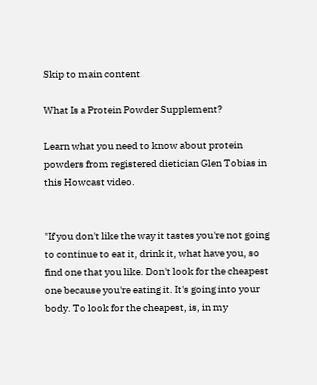Skip to main content

What Is a Protein Powder Supplement?

Learn what you need to know about protein powders from registered dietician Glen Tobias in this Howcast video.


"If you don't like the way it tastes you're not going to continue to eat it, drink it, what have you, so find one that you like. Don't look for the cheapest one because you're eating it. It's going into your body. To look for the cheapest, is, in my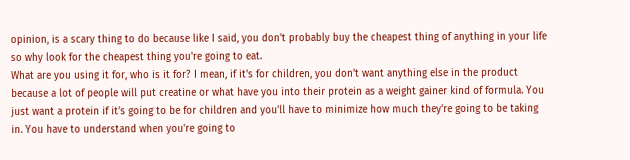opinion, is a scary thing to do because like I said, you don't probably buy the cheapest thing of anything in your life so why look for the cheapest thing you're going to eat.
What are you using it for, who is it for? I mean, if it's for children, you don't want anything else in the product because a lot of people will put creatine or what have you into their protein as a weight gainer kind of formula. You just want a protein if it's going to be for children and you'll have to minimize how much they're going to be taking in. You have to understand when you're going to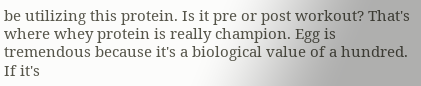be utilizing this protein. Is it pre or post workout? That's where whey protein is really champion. Egg is tremendous because it's a biological value of a hundred. If it's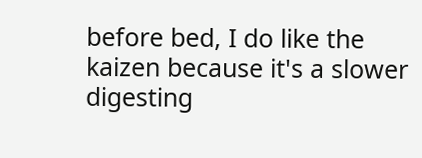before bed, I do like the kaizen because it's a slower digesting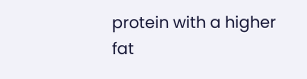protein with a higher fat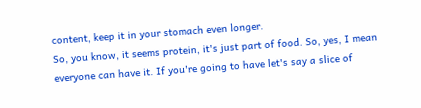content, keep it in your stomach even longer.
So, you know, it seems protein, it's just part of food. So, yes, I mean everyone can have it. If you're going to have let's say a slice of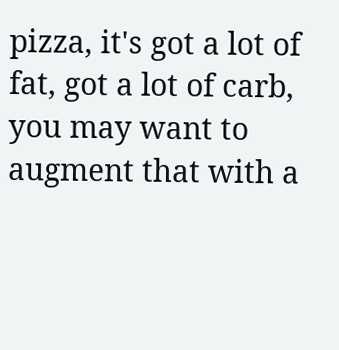pizza, it's got a lot of fat, got a lot of carb, you may want to augment that with a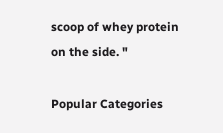scoop of whey protein on the side. "

Popular Categories